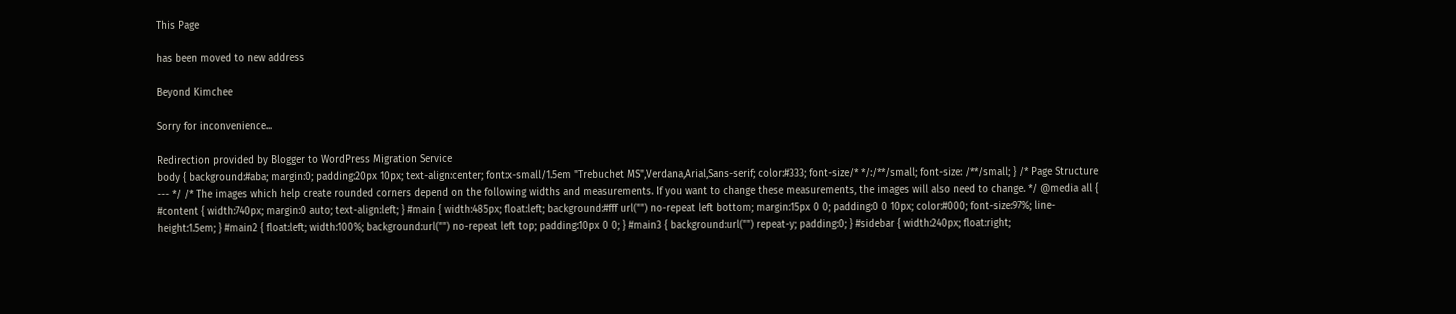This Page

has been moved to new address

Beyond Kimchee

Sorry for inconvenience...

Redirection provided by Blogger to WordPress Migration Service
body { background:#aba; margin:0; padding:20px 10px; text-align:center; font:x-small/1.5em "Trebuchet MS",Verdana,Arial,Sans-serif; color:#333; font-size/* */:/**/small; font-size: /**/small; } /* Page Structure --- */ /* The images which help create rounded corners depend on the following widths and measurements. If you want to change these measurements, the images will also need to change. */ @media all { #content { width:740px; margin:0 auto; text-align:left; } #main { width:485px; float:left; background:#fff url("") no-repeat left bottom; margin:15px 0 0; padding:0 0 10px; color:#000; font-size:97%; line-height:1.5em; } #main2 { float:left; width:100%; background:url("") no-repeat left top; padding:10px 0 0; } #main3 { background:url("") repeat-y; padding:0; } #sidebar { width:240px; float:right;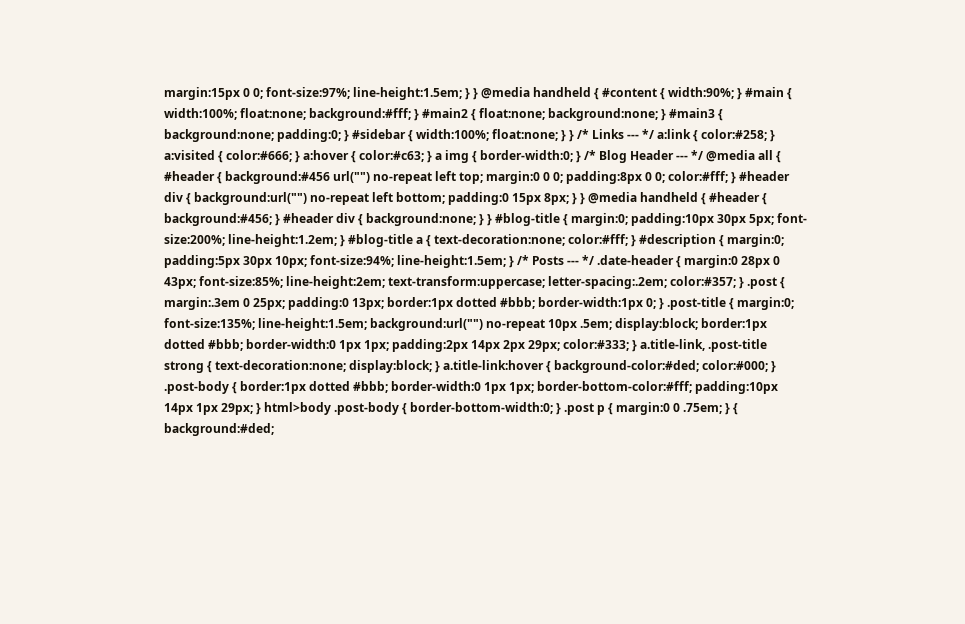margin:15px 0 0; font-size:97%; line-height:1.5em; } } @media handheld { #content { width:90%; } #main { width:100%; float:none; background:#fff; } #main2 { float:none; background:none; } #main3 { background:none; padding:0; } #sidebar { width:100%; float:none; } } /* Links --- */ a:link { color:#258; } a:visited { color:#666; } a:hover { color:#c63; } a img { border-width:0; } /* Blog Header --- */ @media all { #header { background:#456 url("") no-repeat left top; margin:0 0 0; padding:8px 0 0; color:#fff; } #header div { background:url("") no-repeat left bottom; padding:0 15px 8px; } } @media handheld { #header { background:#456; } #header div { background:none; } } #blog-title { margin:0; padding:10px 30px 5px; font-size:200%; line-height:1.2em; } #blog-title a { text-decoration:none; color:#fff; } #description { margin:0; padding:5px 30px 10px; font-size:94%; line-height:1.5em; } /* Posts --- */ .date-header { margin:0 28px 0 43px; font-size:85%; line-height:2em; text-transform:uppercase; letter-spacing:.2em; color:#357; } .post { margin:.3em 0 25px; padding:0 13px; border:1px dotted #bbb; border-width:1px 0; } .post-title { margin:0; font-size:135%; line-height:1.5em; background:url("") no-repeat 10px .5em; display:block; border:1px dotted #bbb; border-width:0 1px 1px; padding:2px 14px 2px 29px; color:#333; } a.title-link, .post-title strong { text-decoration:none; display:block; } a.title-link:hover { background-color:#ded; color:#000; } .post-body { border:1px dotted #bbb; border-width:0 1px 1px; border-bottom-color:#fff; padding:10px 14px 1px 29px; } html>body .post-body { border-bottom-width:0; } .post p { margin:0 0 .75em; } { background:#ded;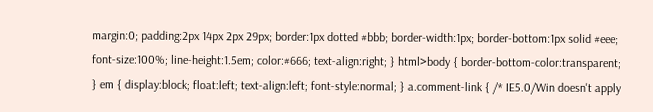margin:0; padding:2px 14px 2px 29px; border:1px dotted #bbb; border-width:1px; border-bottom:1px solid #eee; font-size:100%; line-height:1.5em; color:#666; text-align:right; } html>body { border-bottom-color:transparent; } em { display:block; float:left; text-align:left; font-style:normal; } a.comment-link { /* IE5.0/Win doesn't apply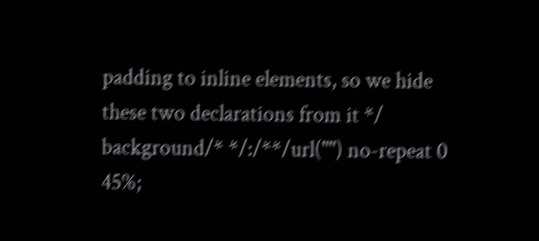padding to inline elements, so we hide these two declarations from it */ background/* */:/**/url("") no-repeat 0 45%;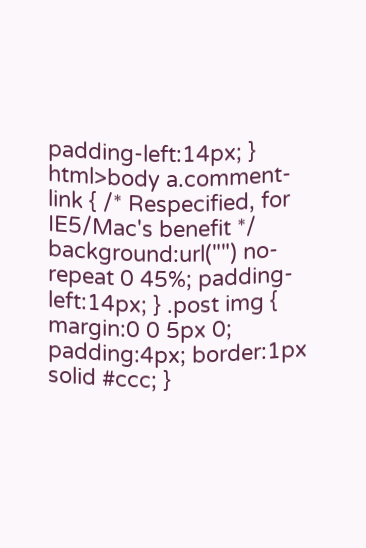padding-left:14px; } html>body a.comment-link { /* Respecified, for IE5/Mac's benefit */ background:url("") no-repeat 0 45%; padding-left:14px; } .post img { margin:0 0 5px 0; padding:4px; border:1px solid #ccc; }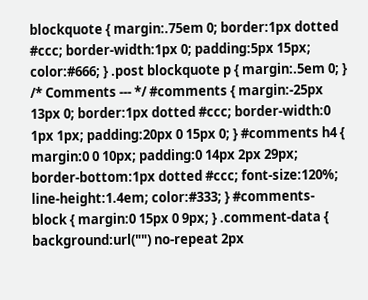blockquote { margin:.75em 0; border:1px dotted #ccc; border-width:1px 0; padding:5px 15px; color:#666; } .post blockquote p { margin:.5em 0; } /* Comments --- */ #comments { margin:-25px 13px 0; border:1px dotted #ccc; border-width:0 1px 1px; padding:20px 0 15px 0; } #comments h4 { margin:0 0 10px; padding:0 14px 2px 29px; border-bottom:1px dotted #ccc; font-size:120%; line-height:1.4em; color:#333; } #comments-block { margin:0 15px 0 9px; } .comment-data { background:url("") no-repeat 2px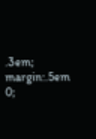.3em; margin:.5em 0;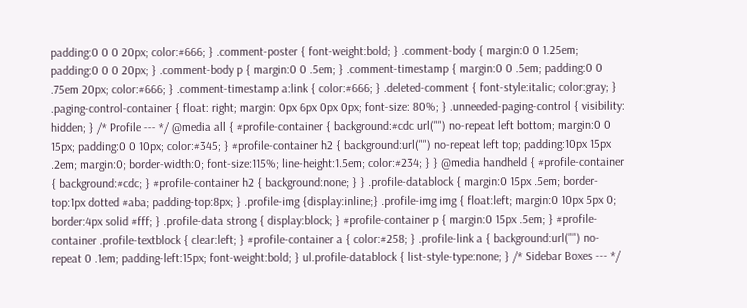padding:0 0 0 20px; color:#666; } .comment-poster { font-weight:bold; } .comment-body { margin:0 0 1.25em; padding:0 0 0 20px; } .comment-body p { margin:0 0 .5em; } .comment-timestamp { margin:0 0 .5em; padding:0 0 .75em 20px; color:#666; } .comment-timestamp a:link { color:#666; } .deleted-comment { font-style:italic; color:gray; } .paging-control-container { float: right; margin: 0px 6px 0px 0px; font-size: 80%; } .unneeded-paging-control { visibility: hidden; } /* Profile --- */ @media all { #profile-container { background:#cdc url("") no-repeat left bottom; margin:0 0 15px; padding:0 0 10px; color:#345; } #profile-container h2 { background:url("") no-repeat left top; padding:10px 15px .2em; margin:0; border-width:0; font-size:115%; line-height:1.5em; color:#234; } } @media handheld { #profile-container { background:#cdc; } #profile-container h2 { background:none; } } .profile-datablock { margin:0 15px .5em; border-top:1px dotted #aba; padding-top:8px; } .profile-img {display:inline;} .profile-img img { float:left; margin:0 10px 5px 0; border:4px solid #fff; } .profile-data strong { display:block; } #profile-container p { margin:0 15px .5em; } #profile-container .profile-textblock { clear:left; } #profile-container a { color:#258; } .profile-link a { background:url("") no-repeat 0 .1em; padding-left:15px; font-weight:bold; } ul.profile-datablock { list-style-type:none; } /* Sidebar Boxes --- */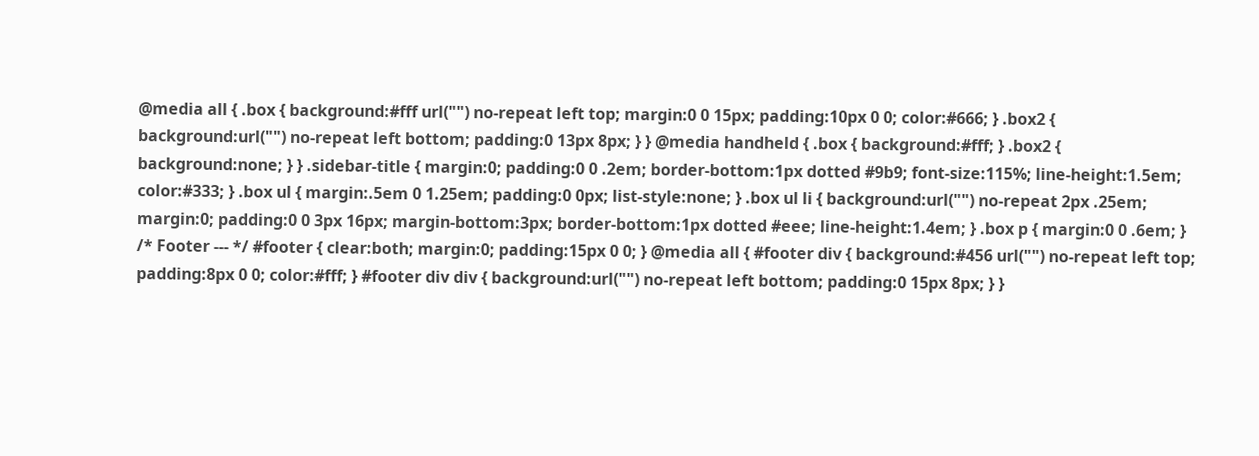@media all { .box { background:#fff url("") no-repeat left top; margin:0 0 15px; padding:10px 0 0; color:#666; } .box2 { background:url("") no-repeat left bottom; padding:0 13px 8px; } } @media handheld { .box { background:#fff; } .box2 { background:none; } } .sidebar-title { margin:0; padding:0 0 .2em; border-bottom:1px dotted #9b9; font-size:115%; line-height:1.5em; color:#333; } .box ul { margin:.5em 0 1.25em; padding:0 0px; list-style:none; } .box ul li { background:url("") no-repeat 2px .25em; margin:0; padding:0 0 3px 16px; margin-bottom:3px; border-bottom:1px dotted #eee; line-height:1.4em; } .box p { margin:0 0 .6em; } /* Footer --- */ #footer { clear:both; margin:0; padding:15px 0 0; } @media all { #footer div { background:#456 url("") no-repeat left top; padding:8px 0 0; color:#fff; } #footer div div { background:url("") no-repeat left bottom; padding:0 15px 8px; } }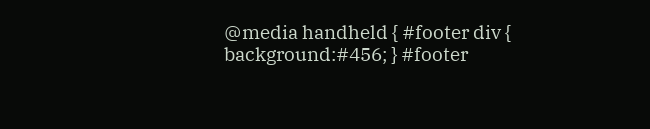@media handheld { #footer div { background:#456; } #footer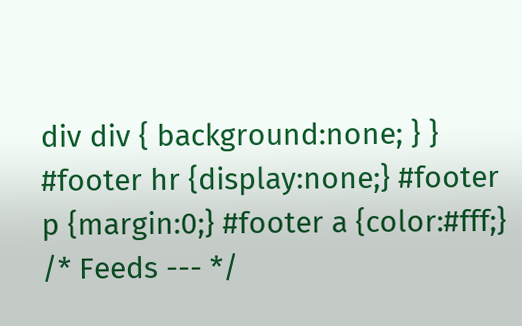div div { background:none; } } #footer hr {display:none;} #footer p {margin:0;} #footer a {color:#fff;} /* Feeds --- */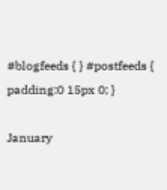#blogfeeds { } #postfeeds { padding:0 15px 0; }

January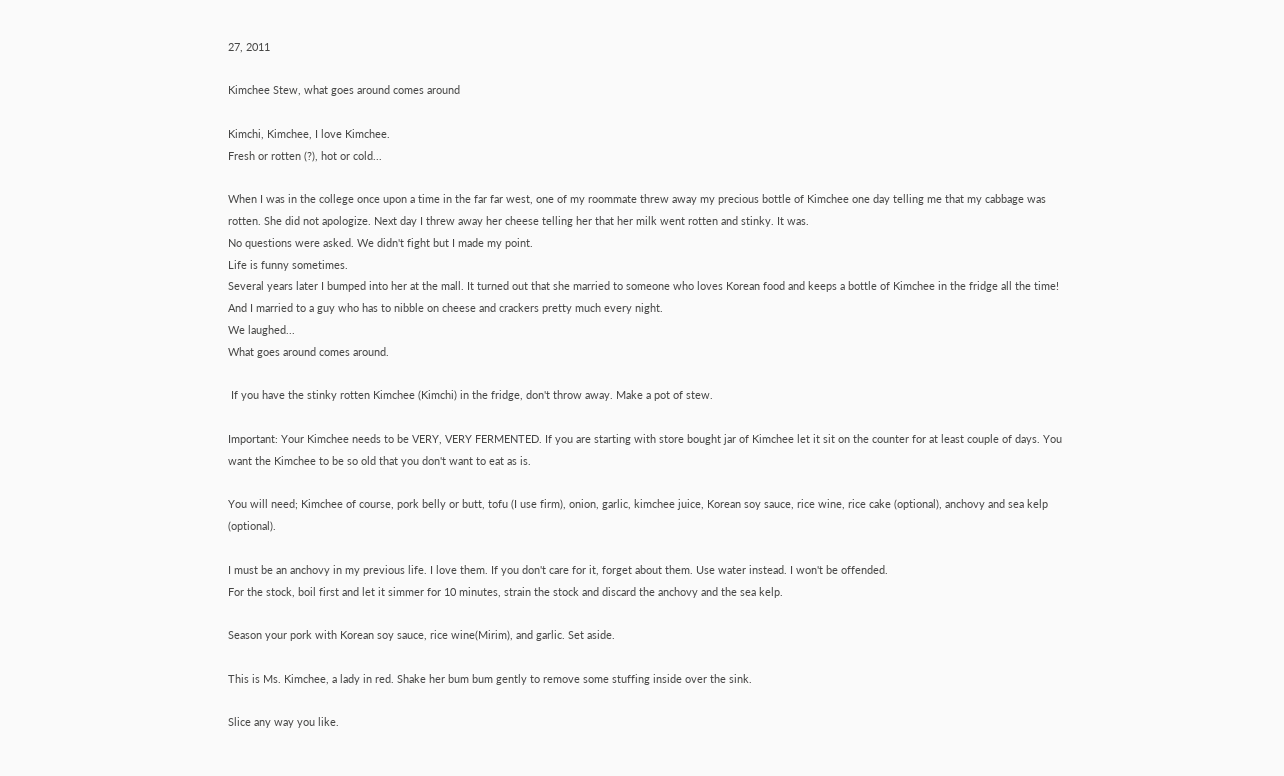27, 2011

Kimchee Stew, what goes around comes around

Kimchi, Kimchee, I love Kimchee.
Fresh or rotten (?), hot or cold...

When I was in the college once upon a time in the far far west, one of my roommate threw away my precious bottle of Kimchee one day telling me that my cabbage was rotten. She did not apologize. Next day I threw away her cheese telling her that her milk went rotten and stinky. It was.
No questions were asked. We didn't fight but I made my point.
Life is funny sometimes.
Several years later I bumped into her at the mall. It turned out that she married to someone who loves Korean food and keeps a bottle of Kimchee in the fridge all the time!
And I married to a guy who has to nibble on cheese and crackers pretty much every night.
We laughed...
What goes around comes around.

 If you have the stinky rotten Kimchee (Kimchi) in the fridge, don't throw away. Make a pot of stew.

Important: Your Kimchee needs to be VERY, VERY FERMENTED. If you are starting with store bought jar of Kimchee let it sit on the counter for at least couple of days. You want the Kimchee to be so old that you don't want to eat as is.

You will need; Kimchee of course, pork belly or butt, tofu (I use firm), onion, garlic, kimchee juice, Korean soy sauce, rice wine, rice cake (optional), anchovy and sea kelp (optional).

I must be an anchovy in my previous life. I love them. If you don't care for it, forget about them. Use water instead. I won't be offended.
For the stock, boil first and let it simmer for 10 minutes, strain the stock and discard the anchovy and the sea kelp.

Season your pork with Korean soy sauce, rice wine(Mirim), and garlic. Set aside.

This is Ms. Kimchee, a lady in red. Shake her bum bum gently to remove some stuffing inside over the sink.

Slice any way you like.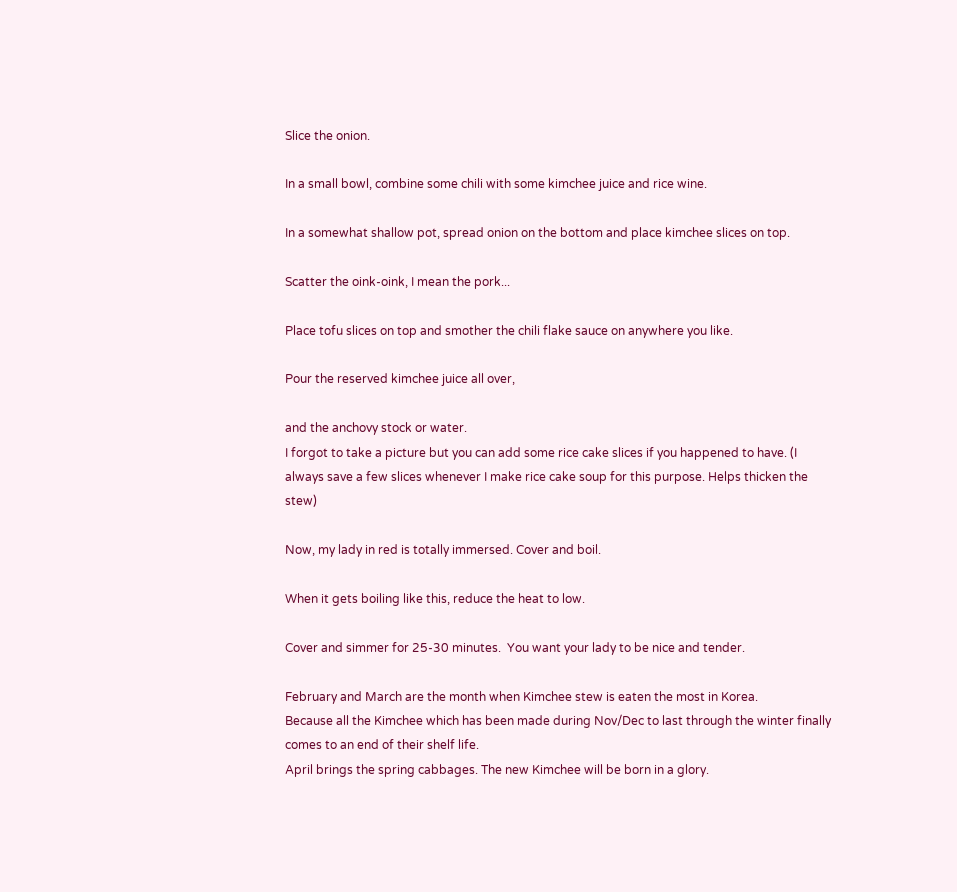Slice the onion.

In a small bowl, combine some chili with some kimchee juice and rice wine.

In a somewhat shallow pot, spread onion on the bottom and place kimchee slices on top.

Scatter the oink-oink, I mean the pork...

Place tofu slices on top and smother the chili flake sauce on anywhere you like.

Pour the reserved kimchee juice all over,

and the anchovy stock or water.
I forgot to take a picture but you can add some rice cake slices if you happened to have. (I always save a few slices whenever I make rice cake soup for this purpose. Helps thicken the stew)

Now, my lady in red is totally immersed. Cover and boil.

When it gets boiling like this, reduce the heat to low.

Cover and simmer for 25-30 minutes.  You want your lady to be nice and tender.

February and March are the month when Kimchee stew is eaten the most in Korea.
Because all the Kimchee which has been made during Nov/Dec to last through the winter finally comes to an end of their shelf life.
April brings the spring cabbages. The new Kimchee will be born in a glory.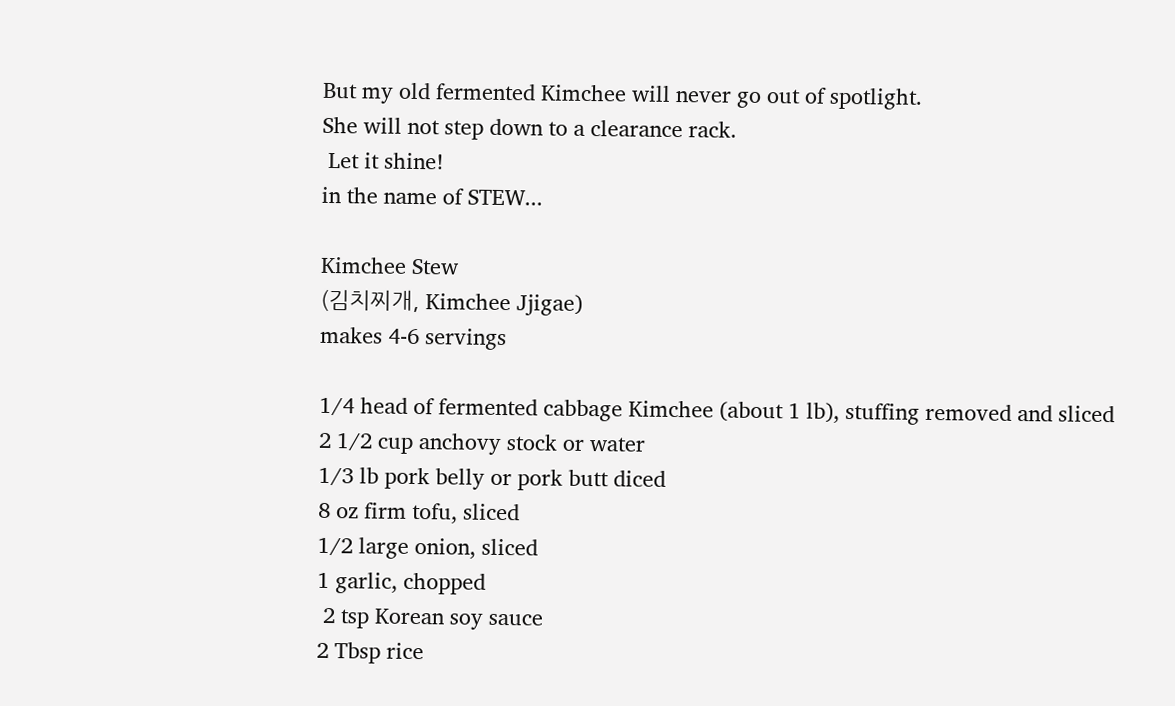But my old fermented Kimchee will never go out of spotlight.
She will not step down to a clearance rack.
 Let it shine!
in the name of STEW...

Kimchee Stew
(김치찌개, Kimchee Jjigae)
makes 4-6 servings

1/4 head of fermented cabbage Kimchee (about 1 lb), stuffing removed and sliced
2 1/2 cup anchovy stock or water
1/3 lb pork belly or pork butt diced
8 oz firm tofu, sliced
1/2 large onion, sliced
1 garlic, chopped
 2 tsp Korean soy sauce
2 Tbsp rice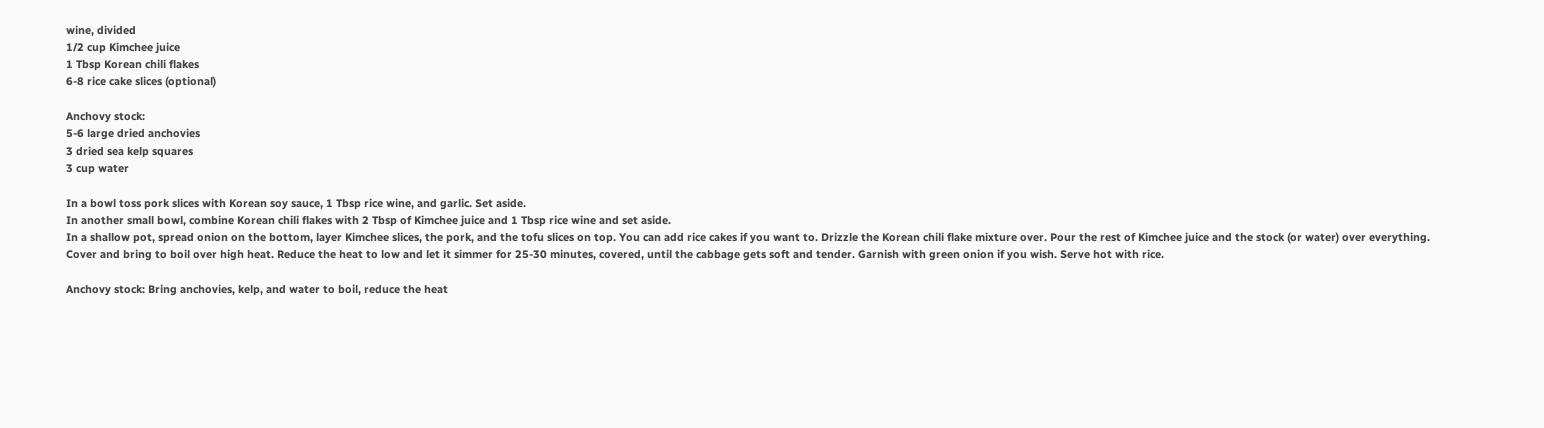wine, divided
1/2 cup Kimchee juice
1 Tbsp Korean chili flakes
6-8 rice cake slices (optional)

Anchovy stock:
5-6 large dried anchovies
3 dried sea kelp squares
3 cup water

In a bowl toss pork slices with Korean soy sauce, 1 Tbsp rice wine, and garlic. Set aside.
In another small bowl, combine Korean chili flakes with 2 Tbsp of Kimchee juice and 1 Tbsp rice wine and set aside.
In a shallow pot, spread onion on the bottom, layer Kimchee slices, the pork, and the tofu slices on top. You can add rice cakes if you want to. Drizzle the Korean chili flake mixture over. Pour the rest of Kimchee juice and the stock (or water) over everything.  Cover and bring to boil over high heat. Reduce the heat to low and let it simmer for 25-30 minutes, covered, until the cabbage gets soft and tender. Garnish with green onion if you wish. Serve hot with rice.

Anchovy stock: Bring anchovies, kelp, and water to boil, reduce the heat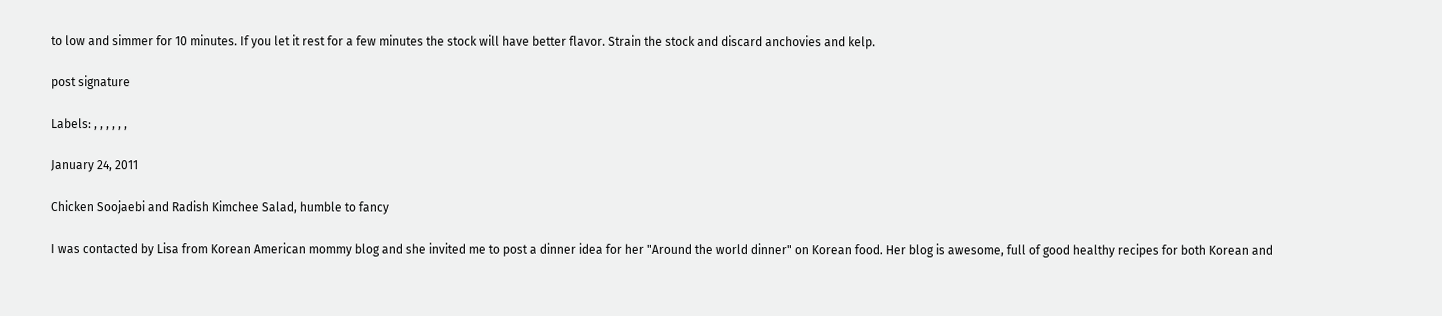to low and simmer for 10 minutes. If you let it rest for a few minutes the stock will have better flavor. Strain the stock and discard anchovies and kelp.

post signature

Labels: , , , , , ,

January 24, 2011

Chicken Soojaebi and Radish Kimchee Salad, humble to fancy

I was contacted by Lisa from Korean American mommy blog and she invited me to post a dinner idea for her "Around the world dinner" on Korean food. Her blog is awesome, full of good healthy recipes for both Korean and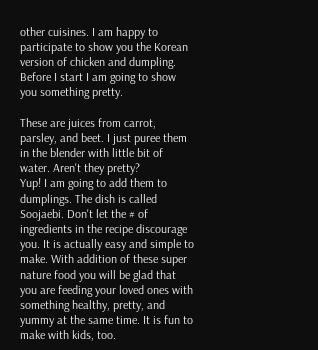other cuisines. I am happy to participate to show you the Korean version of chicken and dumpling.
Before I start I am going to show you something pretty.

These are juices from carrot, parsley, and beet. I just puree them in the blender with little bit of water. Aren't they pretty?
Yup! I am going to add them to dumplings. The dish is called Soojaebi. Don't let the # of ingredients in the recipe discourage you. It is actually easy and simple to make. With addition of these super nature food you will be glad that you are feeding your loved ones with something healthy, pretty, and yummy at the same time. It is fun to make with kids, too.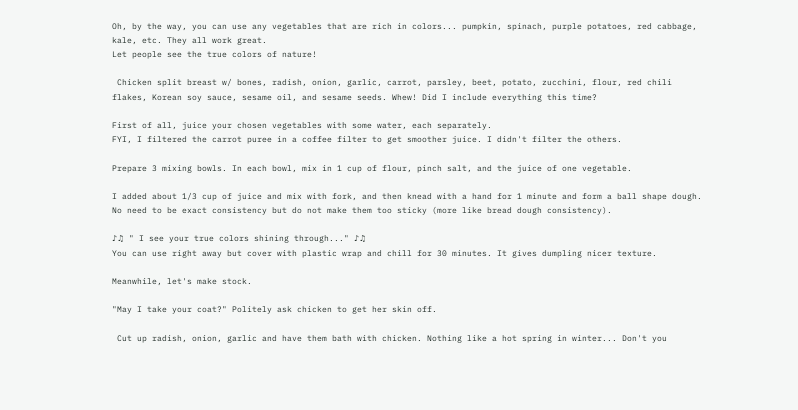Oh, by the way, you can use any vegetables that are rich in colors... pumpkin, spinach, purple potatoes, red cabbage, kale, etc. They all work great.
Let people see the true colors of nature!

 Chicken split breast w/ bones, radish, onion, garlic, carrot, parsley, beet, potato, zucchini, flour, red chili flakes, Korean soy sauce, sesame oil, and sesame seeds. Whew! Did I include everything this time?

First of all, juice your chosen vegetables with some water, each separately.
FYI, I filtered the carrot puree in a coffee filter to get smoother juice. I didn't filter the others.

Prepare 3 mixing bowls. In each bowl, mix in 1 cup of flour, pinch salt, and the juice of one vegetable.

I added about 1/3 cup of juice and mix with fork, and then knead with a hand for 1 minute and form a ball shape dough.  No need to be exact consistency but do not make them too sticky (more like bread dough consistency).

♪♫ " I see your true colors shining through..." ♪♫
You can use right away but cover with plastic wrap and chill for 30 minutes. It gives dumpling nicer texture.

Meanwhile, let's make stock.

"May I take your coat?" Politely ask chicken to get her skin off.

 Cut up radish, onion, garlic and have them bath with chicken. Nothing like a hot spring in winter... Don't you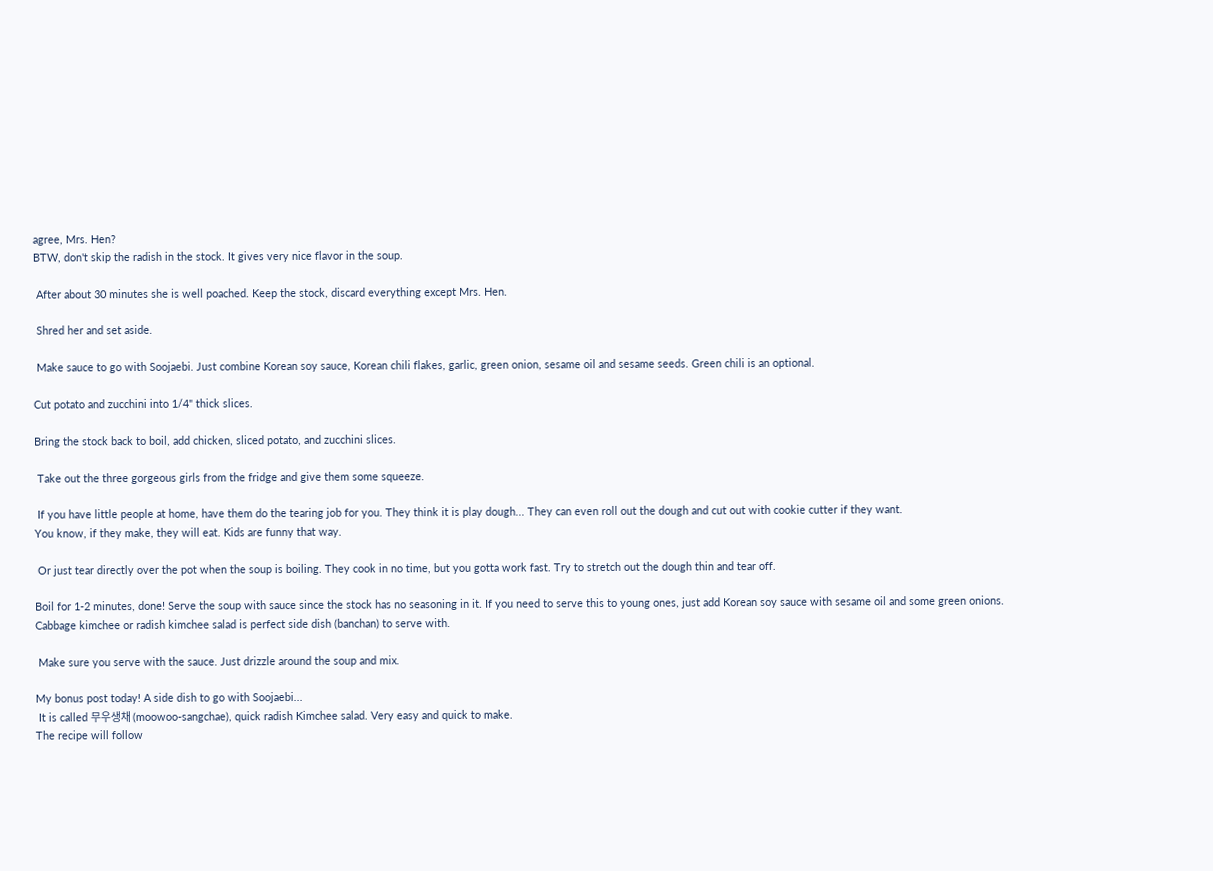agree, Mrs. Hen?
BTW, don't skip the radish in the stock. It gives very nice flavor in the soup.

 After about 30 minutes she is well poached. Keep the stock, discard everything except Mrs. Hen.

 Shred her and set aside.

 Make sauce to go with Soojaebi. Just combine Korean soy sauce, Korean chili flakes, garlic, green onion, sesame oil and sesame seeds. Green chili is an optional.

Cut potato and zucchini into 1/4" thick slices.

Bring the stock back to boil, add chicken, sliced potato, and zucchini slices.

 Take out the three gorgeous girls from the fridge and give them some squeeze.

 If you have little people at home, have them do the tearing job for you. They think it is play dough... They can even roll out the dough and cut out with cookie cutter if they want.
You know, if they make, they will eat. Kids are funny that way.

 Or just tear directly over the pot when the soup is boiling. They cook in no time, but you gotta work fast. Try to stretch out the dough thin and tear off.

Boil for 1-2 minutes, done! Serve the soup with sauce since the stock has no seasoning in it. If you need to serve this to young ones, just add Korean soy sauce with sesame oil and some green onions.
Cabbage kimchee or radish kimchee salad is perfect side dish (banchan) to serve with.

 Make sure you serve with the sauce. Just drizzle around the soup and mix.

My bonus post today! A side dish to go with Soojaebi...
 It is called 무우생채 (moowoo-sangchae), quick radish Kimchee salad. Very easy and quick to make.
The recipe will follow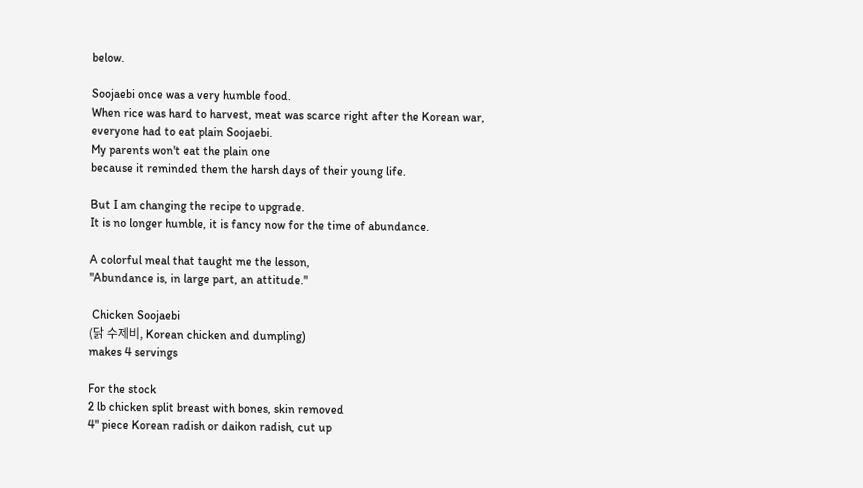below.

Soojaebi once was a very humble food.
When rice was hard to harvest, meat was scarce right after the Korean war,
everyone had to eat plain Soojaebi.
My parents won't eat the plain one
because it reminded them the harsh days of their young life.

But I am changing the recipe to upgrade.
It is no longer humble, it is fancy now for the time of abundance.

A colorful meal that taught me the lesson,
"Abundance is, in large part, an attitude."

 Chicken Soojaebi
(닭 수제비, Korean chicken and dumpling)
makes 4 servings

For the stock
2 lb chicken split breast with bones, skin removed
4" piece Korean radish or daikon radish, cut up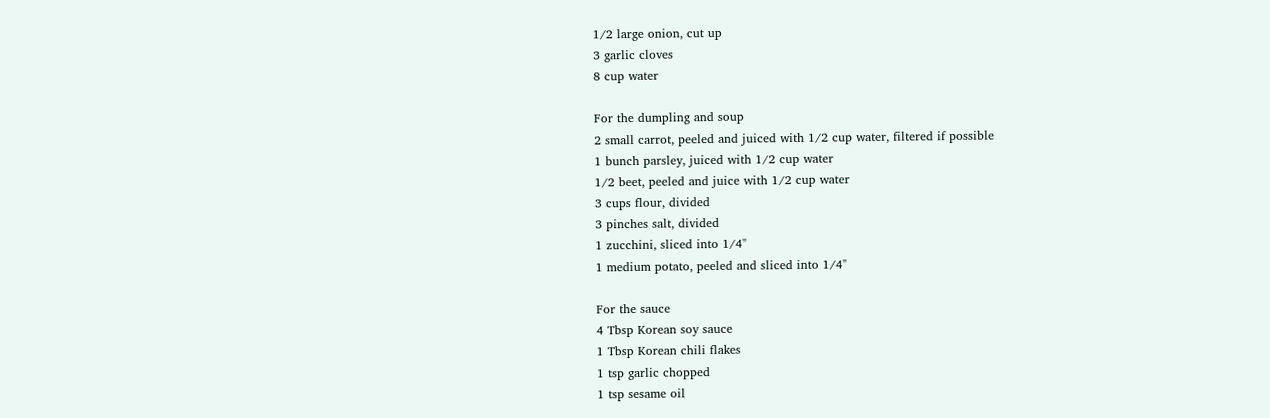1/2 large onion, cut up
3 garlic cloves
8 cup water

For the dumpling and soup
2 small carrot, peeled and juiced with 1/2 cup water, filtered if possible
1 bunch parsley, juiced with 1/2 cup water
1/2 beet, peeled and juice with 1/2 cup water
3 cups flour, divided
3 pinches salt, divided
1 zucchini, sliced into 1/4"
1 medium potato, peeled and sliced into 1/4"

For the sauce
4 Tbsp Korean soy sauce
1 Tbsp Korean chili flakes
1 tsp garlic chopped
1 tsp sesame oil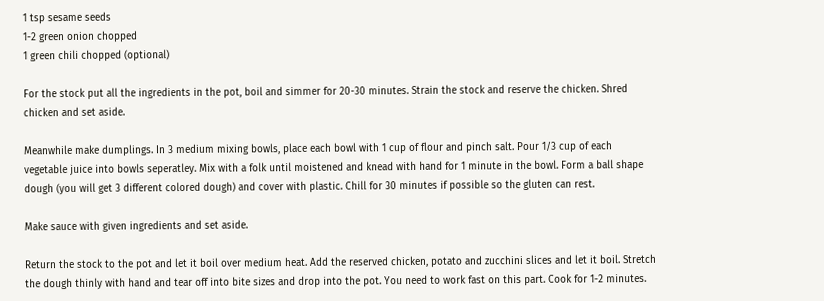1 tsp sesame seeds
1-2 green onion chopped
1 green chili chopped (optional)

For the stock put all the ingredients in the pot, boil and simmer for 20-30 minutes. Strain the stock and reserve the chicken. Shred chicken and set aside.

Meanwhile make dumplings. In 3 medium mixing bowls, place each bowl with 1 cup of flour and pinch salt. Pour 1/3 cup of each vegetable juice into bowls seperatley. Mix with a folk until moistened and knead with hand for 1 minute in the bowl. Form a ball shape dough (you will get 3 different colored dough) and cover with plastic. Chill for 30 minutes if possible so the gluten can rest.

Make sauce with given ingredients and set aside.

Return the stock to the pot and let it boil over medium heat. Add the reserved chicken, potato and zucchini slices and let it boil. Stretch the dough thinly with hand and tear off into bite sizes and drop into the pot. You need to work fast on this part. Cook for 1-2 minutes.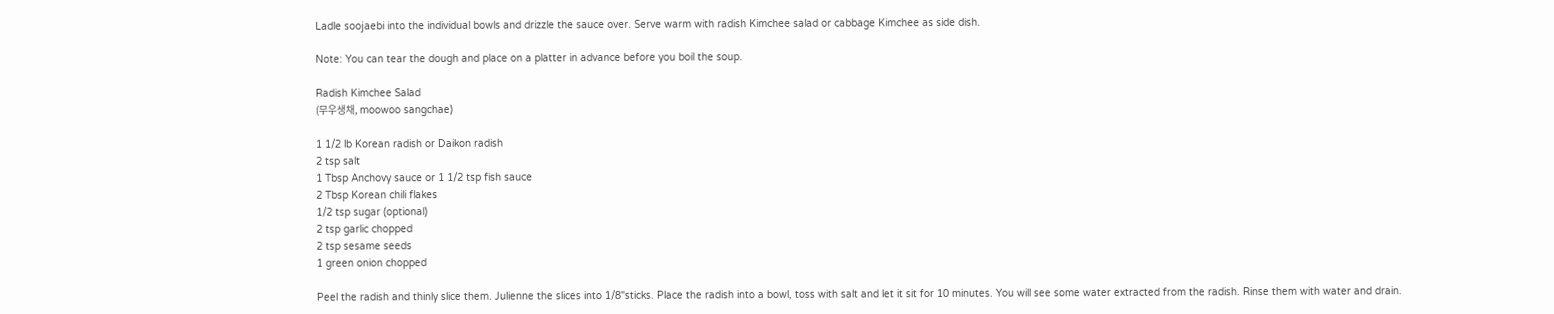Ladle soojaebi into the individual bowls and drizzle the sauce over. Serve warm with radish Kimchee salad or cabbage Kimchee as side dish.

Note: You can tear the dough and place on a platter in advance before you boil the soup.

Radish Kimchee Salad
(무우생채, moowoo sangchae)

1 1/2 lb Korean radish or Daikon radish
2 tsp salt
1 Tbsp Anchovy sauce or 1 1/2 tsp fish sauce
2 Tbsp Korean chili flakes
1/2 tsp sugar (optional)
2 tsp garlic chopped
2 tsp sesame seeds
1 green onion chopped

Peel the radish and thinly slice them. Julienne the slices into 1/8"sticks. Place the radish into a bowl, toss with salt and let it sit for 10 minutes. You will see some water extracted from the radish. Rinse them with water and drain.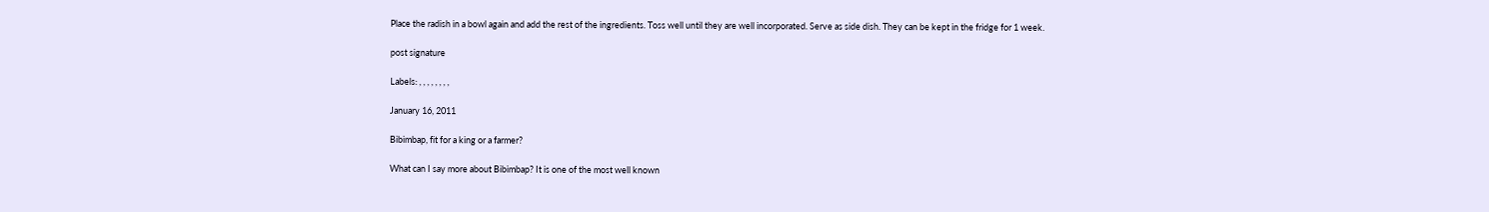Place the radish in a bowl again and add the rest of the ingredients. Toss well until they are well incorporated. Serve as side dish. They can be kept in the fridge for 1 week.

post signature

Labels: , , , , , , , ,

January 16, 2011

Bibimbap, fit for a king or a farmer?

What can I say more about Bibimbap? It is one of the most well known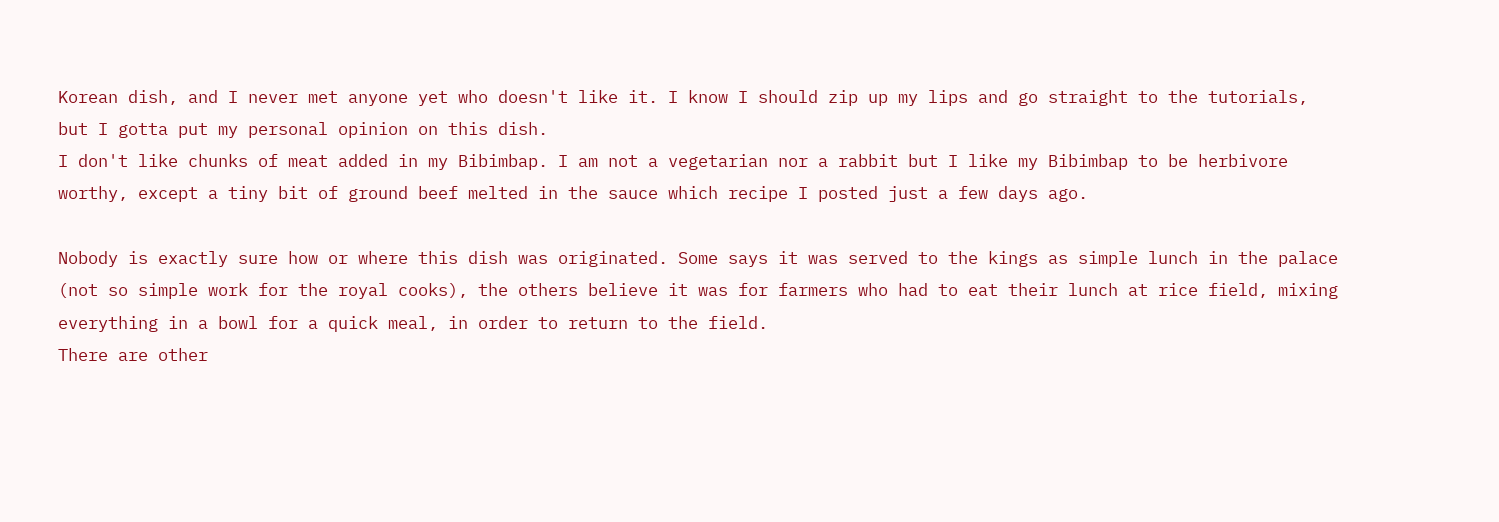Korean dish, and I never met anyone yet who doesn't like it. I know I should zip up my lips and go straight to the tutorials, but I gotta put my personal opinion on this dish.
I don't like chunks of meat added in my Bibimbap. I am not a vegetarian nor a rabbit but I like my Bibimbap to be herbivore worthy, except a tiny bit of ground beef melted in the sauce which recipe I posted just a few days ago.

Nobody is exactly sure how or where this dish was originated. Some says it was served to the kings as simple lunch in the palace (not so simple work for the royal cooks), the others believe it was for farmers who had to eat their lunch at rice field, mixing everything in a bowl for a quick meal, in order to return to the field.
There are other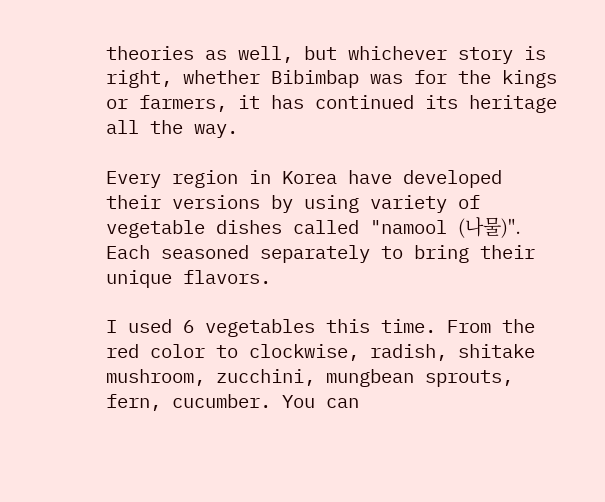theories as well, but whichever story is right, whether Bibimbap was for the kings or farmers, it has continued its heritage all the way.

Every region in Korea have developed their versions by using variety of vegetable dishes called "namool (나물)".  Each seasoned separately to bring their unique flavors.

I used 6 vegetables this time. From the red color to clockwise, radish, shitake mushroom, zucchini, mungbean sprouts, fern, cucumber. You can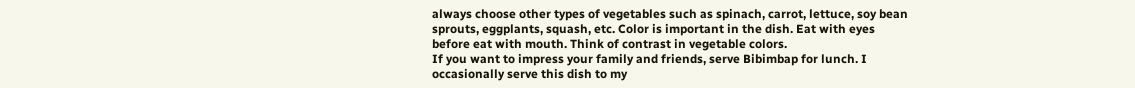always choose other types of vegetables such as spinach, carrot, lettuce, soy bean sprouts, eggplants, squash, etc. Color is important in the dish. Eat with eyes before eat with mouth. Think of contrast in vegetable colors.
If you want to impress your family and friends, serve Bibimbap for lunch. I occasionally serve this dish to my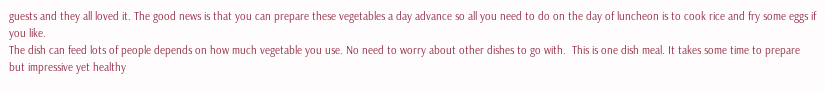guests and they all loved it. The good news is that you can prepare these vegetables a day advance so all you need to do on the day of luncheon is to cook rice and fry some eggs if you like.
The dish can feed lots of people depends on how much vegetable you use. No need to worry about other dishes to go with.  This is one dish meal. It takes some time to prepare but impressive yet healthy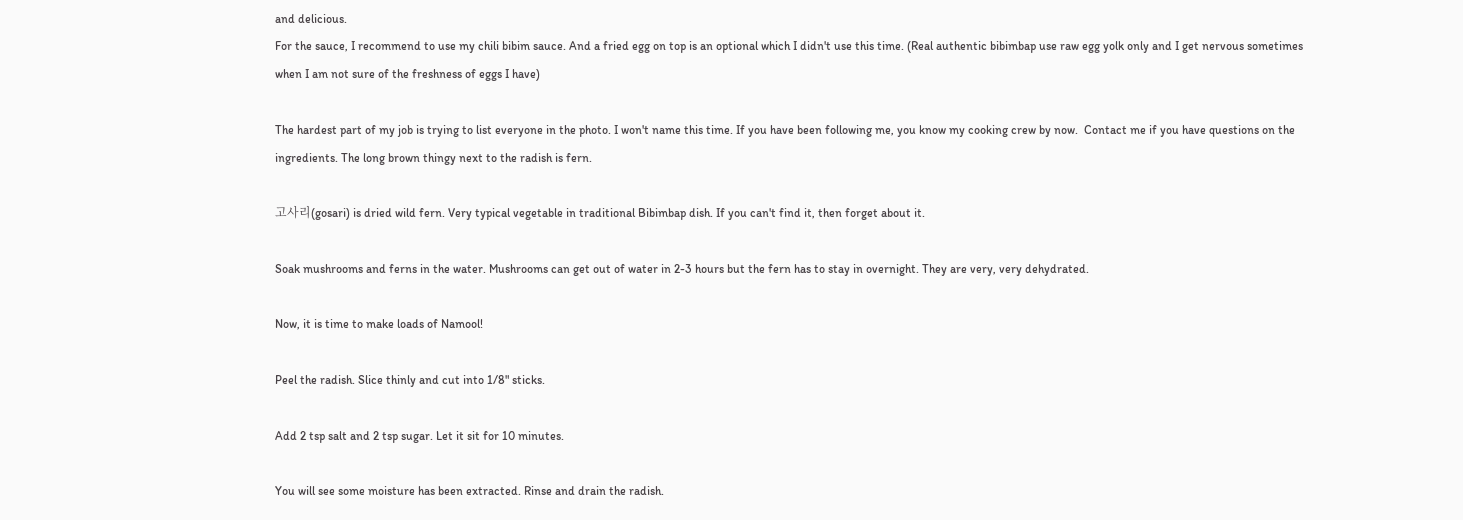and delicious.
For the sauce, I recommend to use my chili bibim sauce. And a fried egg on top is an optional which I didn't use this time. (Real authentic bibimbap use raw egg yolk only and I get nervous sometimes when I am not sure of the freshness of eggs I have)

The hardest part of my job is trying to list everyone in the photo. I won't name this time. If you have been following me, you know my cooking crew by now.  Contact me if you have questions on the ingredients. The long brown thingy next to the radish is fern.

고사리(gosari) is dried wild fern. Very typical vegetable in traditional Bibimbap dish. If you can't find it, then forget about it.

Soak mushrooms and ferns in the water. Mushrooms can get out of water in 2-3 hours but the fern has to stay in overnight. They are very, very dehydrated.

Now, it is time to make loads of Namool!

Peel the radish. Slice thinly and cut into 1/8" sticks.

Add 2 tsp salt and 2 tsp sugar. Let it sit for 10 minutes.

You will see some moisture has been extracted. Rinse and drain the radish.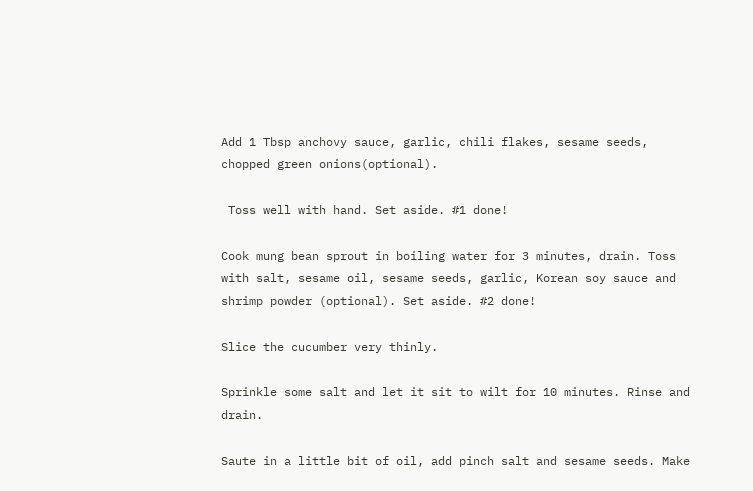Add 1 Tbsp anchovy sauce, garlic, chili flakes, sesame seeds, chopped green onions(optional).

 Toss well with hand. Set aside. #1 done!

Cook mung bean sprout in boiling water for 3 minutes, drain. Toss with salt, sesame oil, sesame seeds, garlic, Korean soy sauce and shrimp powder (optional). Set aside. #2 done!

Slice the cucumber very thinly.

Sprinkle some salt and let it sit to wilt for 10 minutes. Rinse and drain.

Saute in a little bit of oil, add pinch salt and sesame seeds. Make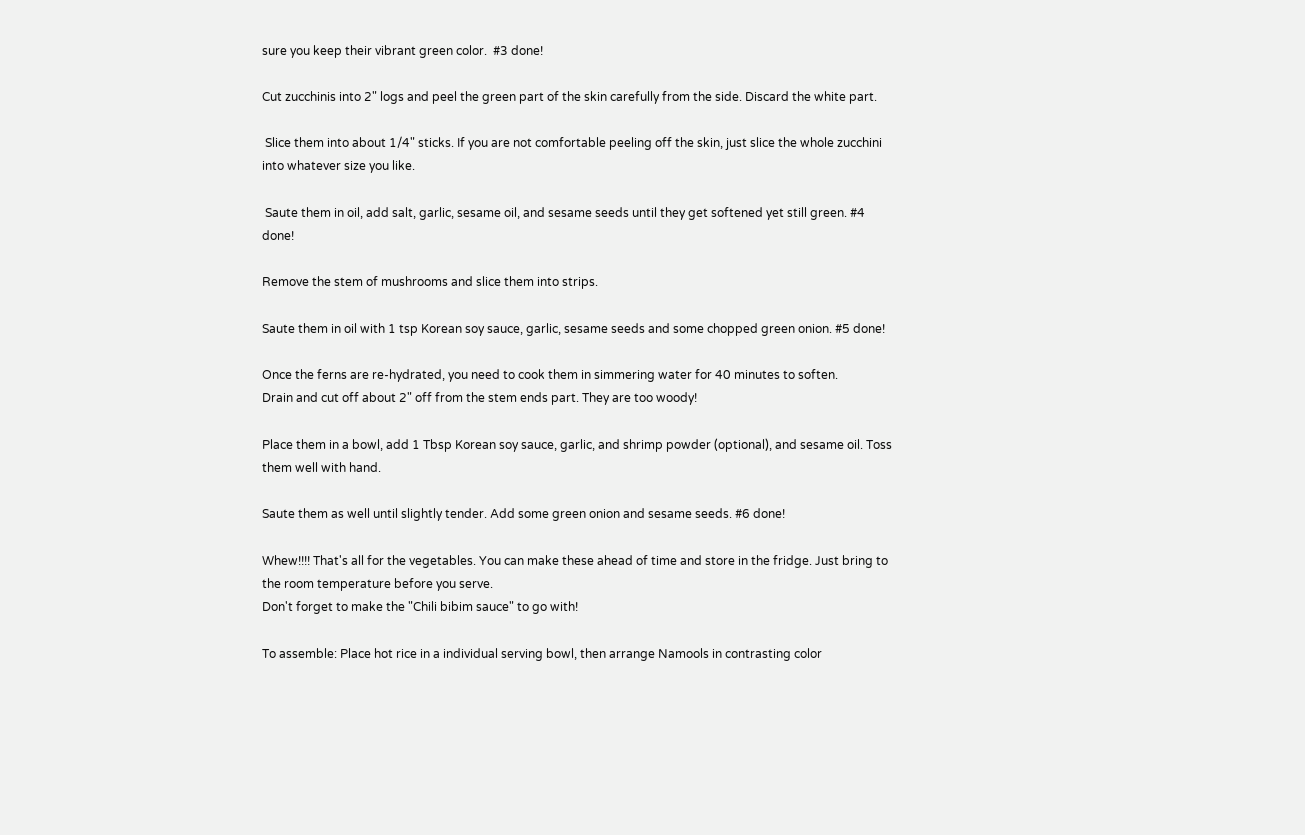sure you keep their vibrant green color.  #3 done!

Cut zucchinis into 2" logs and peel the green part of the skin carefully from the side. Discard the white part.

 Slice them into about 1/4" sticks. If you are not comfortable peeling off the skin, just slice the whole zucchini into whatever size you like.

 Saute them in oil, add salt, garlic, sesame oil, and sesame seeds until they get softened yet still green. #4 done!

Remove the stem of mushrooms and slice them into strips.

Saute them in oil with 1 tsp Korean soy sauce, garlic, sesame seeds and some chopped green onion. #5 done!

Once the ferns are re-hydrated, you need to cook them in simmering water for 40 minutes to soften.
Drain and cut off about 2" off from the stem ends part. They are too woody!

Place them in a bowl, add 1 Tbsp Korean soy sauce, garlic, and shrimp powder (optional), and sesame oil. Toss them well with hand.

Saute them as well until slightly tender. Add some green onion and sesame seeds. #6 done!

Whew!!!! That's all for the vegetables. You can make these ahead of time and store in the fridge. Just bring to the room temperature before you serve.
Don't forget to make the "Chili bibim sauce" to go with!

To assemble: Place hot rice in a individual serving bowl, then arrange Namools in contrasting color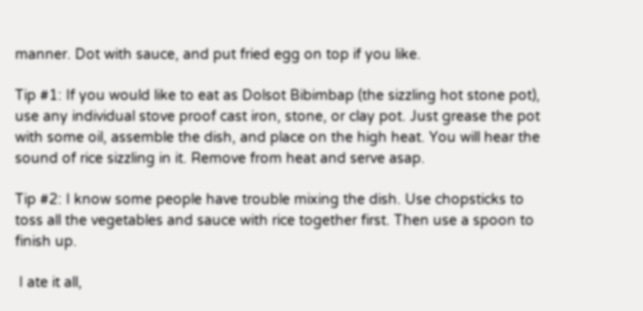manner. Dot with sauce, and put fried egg on top if you like.

Tip #1: If you would like to eat as Dolsot Bibimbap (the sizzling hot stone pot), use any individual stove proof cast iron, stone, or clay pot. Just grease the pot with some oil, assemble the dish, and place on the high heat. You will hear the sound of rice sizzling in it. Remove from heat and serve asap.

Tip #2: I know some people have trouble mixing the dish. Use chopsticks to toss all the vegetables and sauce with rice together first. Then use a spoon to finish up.

 I ate it all,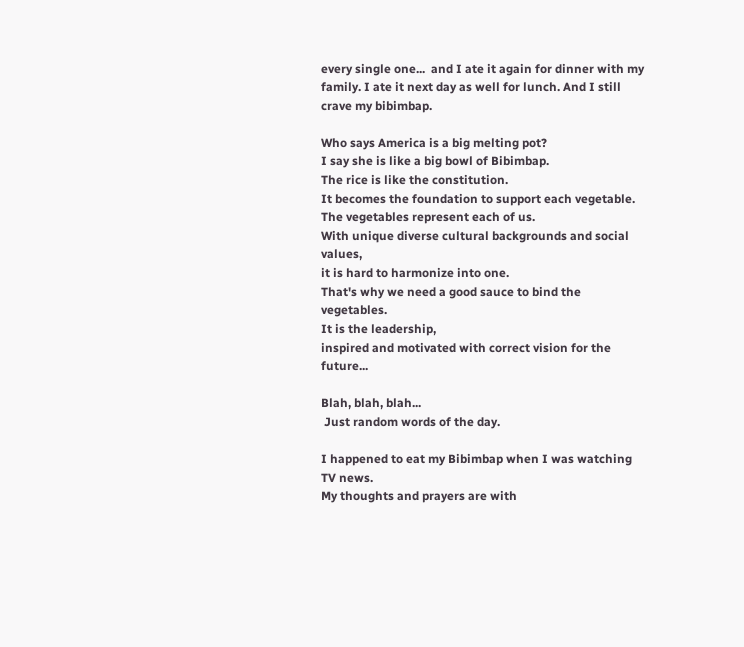every single one...  and I ate it again for dinner with my family. I ate it next day as well for lunch. And I still crave my bibimbap.

Who says America is a big melting pot?
I say she is like a big bowl of Bibimbap.
The rice is like the constitution.
It becomes the foundation to support each vegetable.
The vegetables represent each of us.
With unique diverse cultural backgrounds and social values,
it is hard to harmonize into one.
That's why we need a good sauce to bind the vegetables.
It is the leadership,
inspired and motivated with correct vision for the future...

Blah, blah, blah...
 Just random words of the day.

I happened to eat my Bibimbap when I was watching TV news.
My thoughts and prayers are with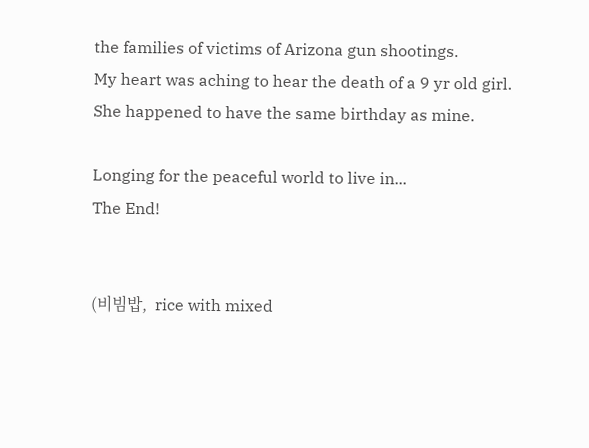the families of victims of Arizona gun shootings.
My heart was aching to hear the death of a 9 yr old girl.
She happened to have the same birthday as mine.

Longing for the peaceful world to live in...
The End!


(비빔밥,  rice with mixed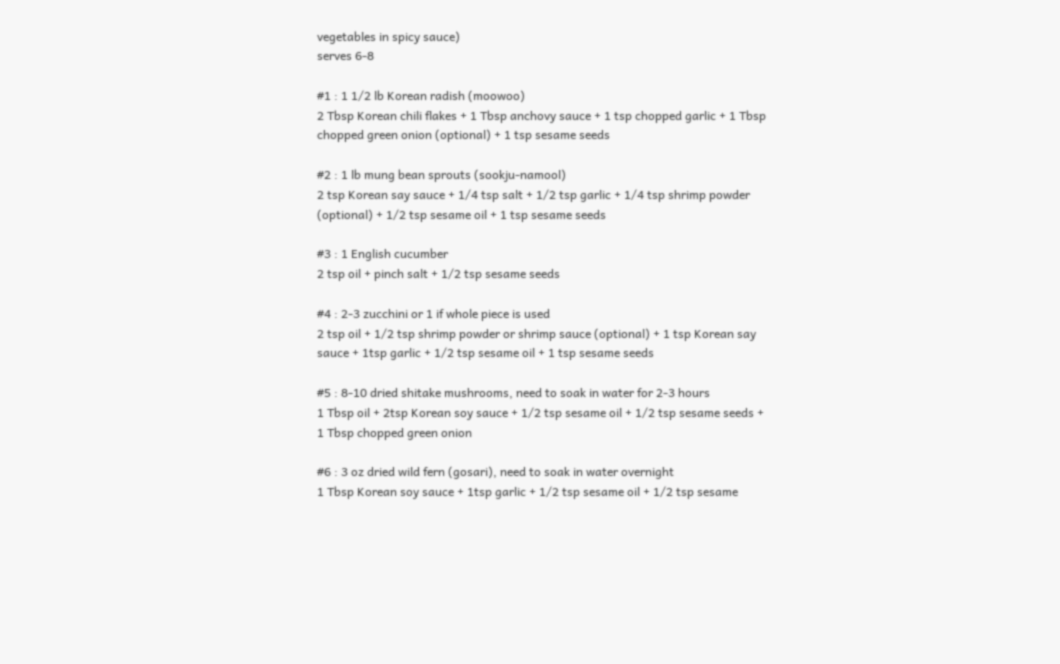vegetables in spicy sauce)
serves 6-8

#1 : 1 1/2 lb Korean radish (moowoo)
2 Tbsp Korean chili flakes + 1 Tbsp anchovy sauce + 1 tsp chopped garlic + 1 Tbsp chopped green onion (optional) + 1 tsp sesame seeds

#2 : 1 lb mung bean sprouts (sookju-namool)
2 tsp Korean say sauce + 1/4 tsp salt + 1/2 tsp garlic + 1/4 tsp shrimp powder (optional) + 1/2 tsp sesame oil + 1 tsp sesame seeds

#3 : 1 English cucumber
2 tsp oil + pinch salt + 1/2 tsp sesame seeds

#4 : 2-3 zucchini or 1 if whole piece is used
2 tsp oil + 1/2 tsp shrimp powder or shrimp sauce (optional) + 1 tsp Korean say sauce + 1tsp garlic + 1/2 tsp sesame oil + 1 tsp sesame seeds

#5 : 8-10 dried shitake mushrooms, need to soak in water for 2-3 hours
1 Tbsp oil + 2tsp Korean soy sauce + 1/2 tsp sesame oil + 1/2 tsp sesame seeds + 1 Tbsp chopped green onion

#6 : 3 oz dried wild fern (gosari), need to soak in water overnight
1 Tbsp Korean soy sauce + 1tsp garlic + 1/2 tsp sesame oil + 1/2 tsp sesame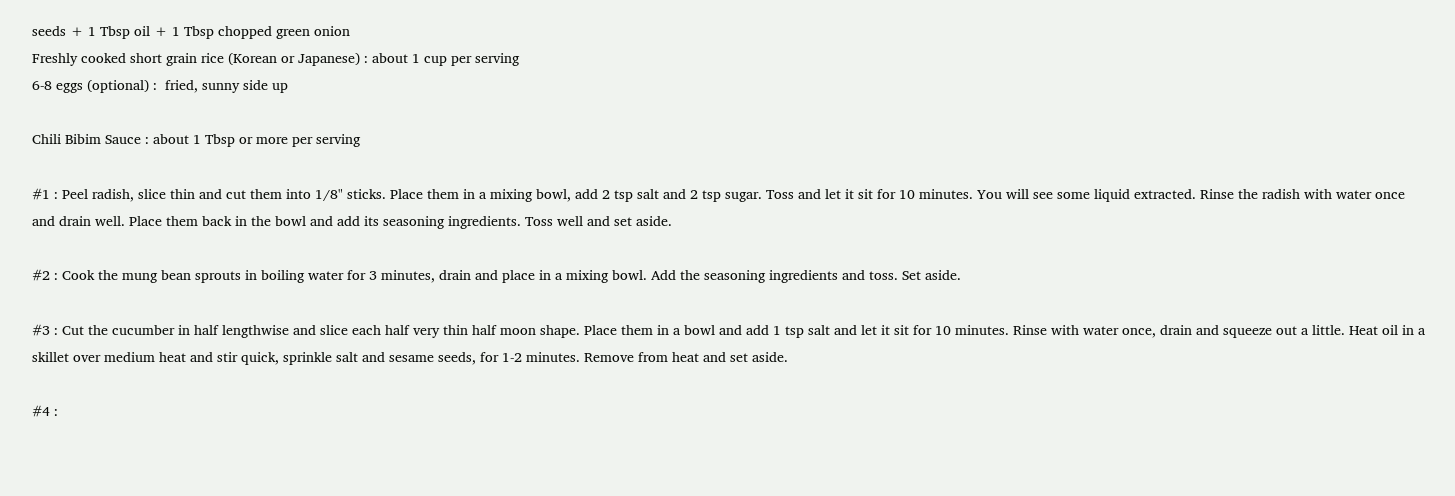seeds + 1 Tbsp oil + 1 Tbsp chopped green onion
Freshly cooked short grain rice (Korean or Japanese) : about 1 cup per serving
6-8 eggs (optional) :  fried, sunny side up

Chili Bibim Sauce : about 1 Tbsp or more per serving

#1 : Peel radish, slice thin and cut them into 1/8" sticks. Place them in a mixing bowl, add 2 tsp salt and 2 tsp sugar. Toss and let it sit for 10 minutes. You will see some liquid extracted. Rinse the radish with water once and drain well. Place them back in the bowl and add its seasoning ingredients. Toss well and set aside.

#2 : Cook the mung bean sprouts in boiling water for 3 minutes, drain and place in a mixing bowl. Add the seasoning ingredients and toss. Set aside.

#3 : Cut the cucumber in half lengthwise and slice each half very thin half moon shape. Place them in a bowl and add 1 tsp salt and let it sit for 10 minutes. Rinse with water once, drain and squeeze out a little. Heat oil in a skillet over medium heat and stir quick, sprinkle salt and sesame seeds, for 1-2 minutes. Remove from heat and set aside.

#4 :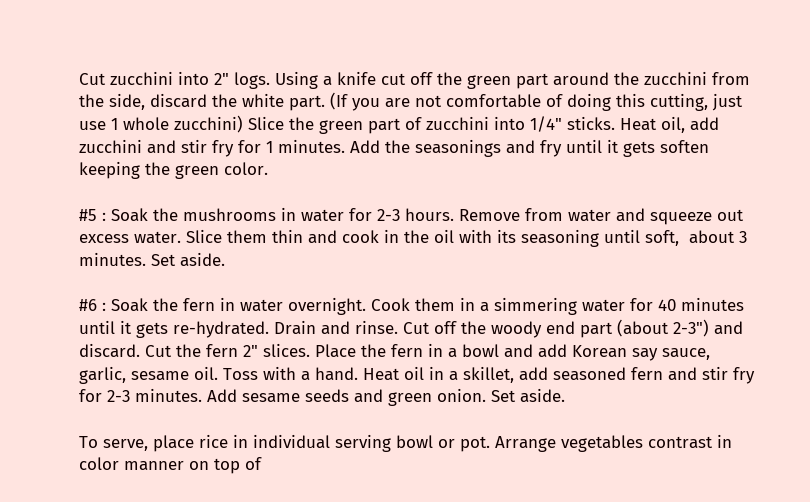Cut zucchini into 2" logs. Using a knife cut off the green part around the zucchini from the side, discard the white part. (If you are not comfortable of doing this cutting, just use 1 whole zucchini) Slice the green part of zucchini into 1/4" sticks. Heat oil, add zucchini and stir fry for 1 minutes. Add the seasonings and fry until it gets soften keeping the green color.

#5 : Soak the mushrooms in water for 2-3 hours. Remove from water and squeeze out excess water. Slice them thin and cook in the oil with its seasoning until soft,  about 3 minutes. Set aside.

#6 : Soak the fern in water overnight. Cook them in a simmering water for 40 minutes until it gets re-hydrated. Drain and rinse. Cut off the woody end part (about 2-3") and discard. Cut the fern 2" slices. Place the fern in a bowl and add Korean say sauce, garlic, sesame oil. Toss with a hand. Heat oil in a skillet, add seasoned fern and stir fry for 2-3 minutes. Add sesame seeds and green onion. Set aside.

To serve, place rice in individual serving bowl or pot. Arrange vegetables contrast in color manner on top of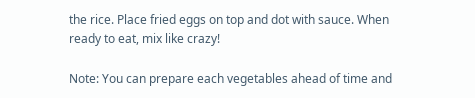the rice. Place fried eggs on top and dot with sauce. When ready to eat, mix like crazy!

Note: You can prepare each vegetables ahead of time and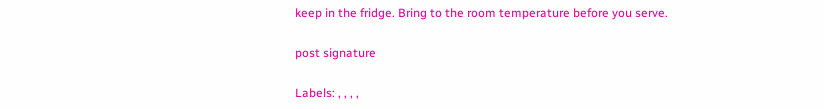keep in the fridge. Bring to the room temperature before you serve.

post signature

Labels: , , , ,